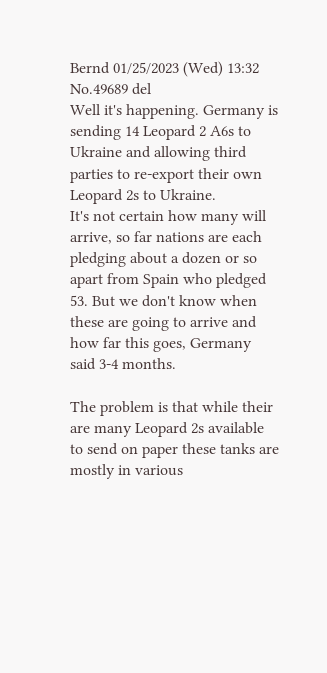Bernd 01/25/2023 (Wed) 13:32 No.49689 del
Well it's happening. Germany is sending 14 Leopard 2 A6s to Ukraine and allowing third parties to re-export their own Leopard 2s to Ukraine.
It's not certain how many will arrive, so far nations are each pledging about a dozen or so apart from Spain who pledged 53. But we don't know when these are going to arrive and how far this goes, Germany said 3-4 months.

The problem is that while their are many Leopard 2s available to send on paper these tanks are mostly in various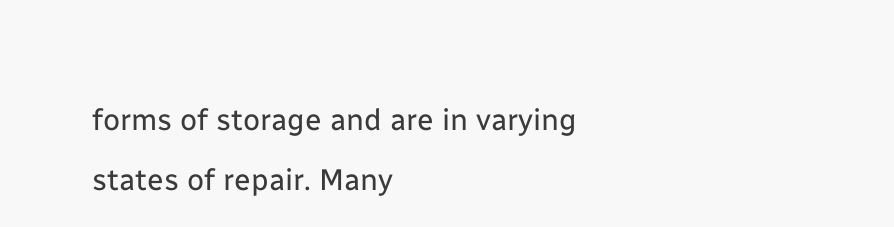forms of storage and are in varying states of repair. Many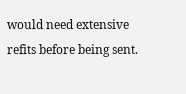would need extensive refits before being sent.